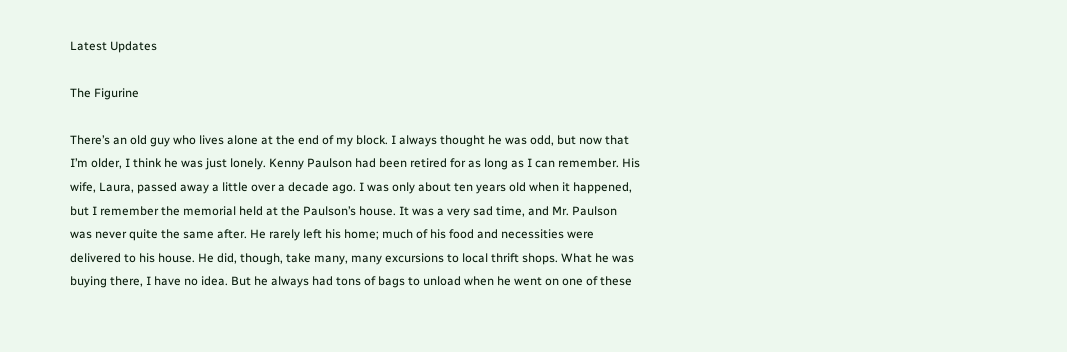Latest Updates

The Figurine

There’s an old guy who lives alone at the end of my block. I always thought he was odd, but now that I’m older, I think he was just lonely. Kenny Paulson had been retired for as long as I can remember. His wife, Laura, passed away a little over a decade ago. I was only about ten years old when it happened, but I remember the memorial held at the Paulson’s house. It was a very sad time, and Mr. Paulson was never quite the same after. He rarely left his home; much of his food and necessities were delivered to his house. He did, though, take many, many excursions to local thrift shops. What he was buying there, I have no idea. But he always had tons of bags to unload when he went on one of these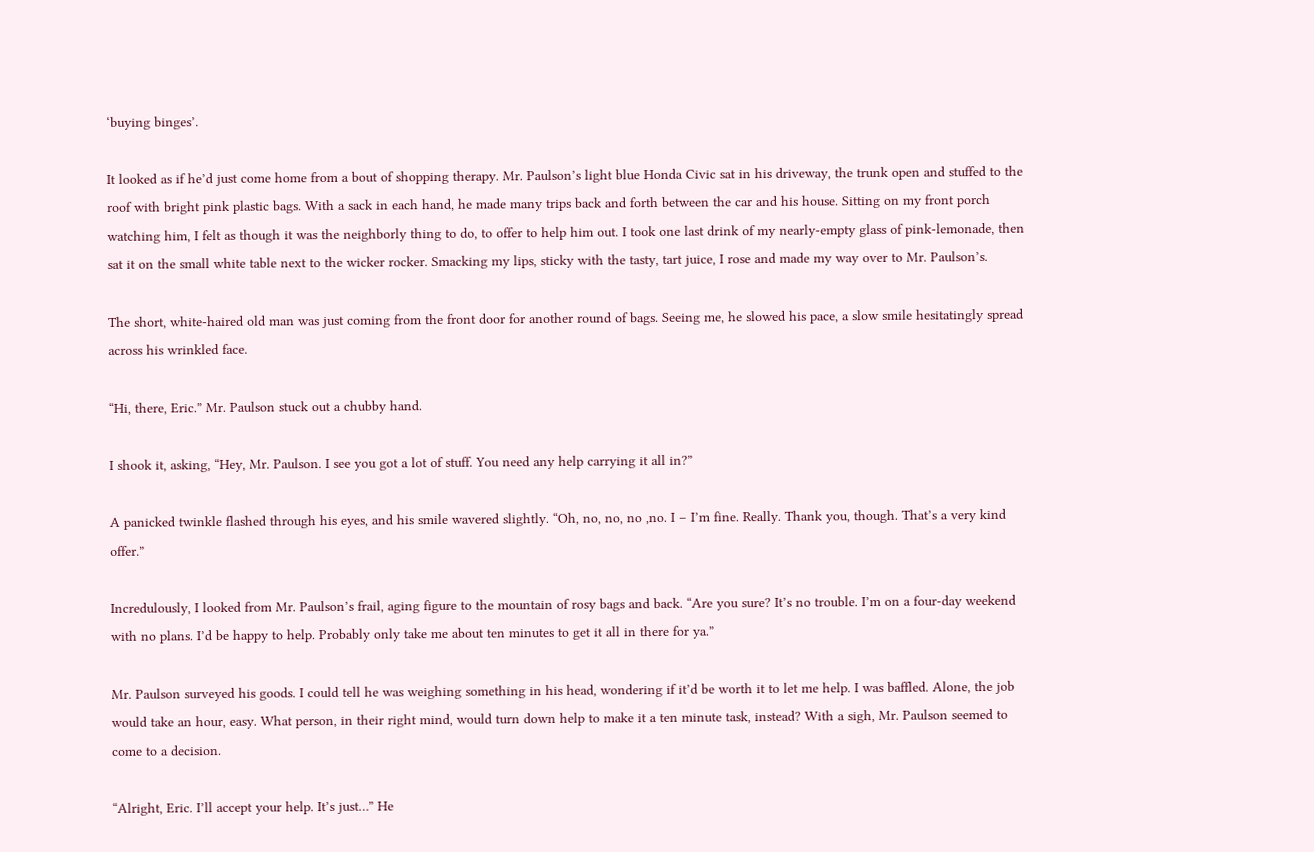‘buying binges’.

It looked as if he’d just come home from a bout of shopping therapy. Mr. Paulson’s light blue Honda Civic sat in his driveway, the trunk open and stuffed to the roof with bright pink plastic bags. With a sack in each hand, he made many trips back and forth between the car and his house. Sitting on my front porch watching him, I felt as though it was the neighborly thing to do, to offer to help him out. I took one last drink of my nearly-empty glass of pink-lemonade, then sat it on the small white table next to the wicker rocker. Smacking my lips, sticky with the tasty, tart juice, I rose and made my way over to Mr. Paulson’s.

The short, white-haired old man was just coming from the front door for another round of bags. Seeing me, he slowed his pace, a slow smile hesitatingly spread across his wrinkled face.

“Hi, there, Eric.” Mr. Paulson stuck out a chubby hand.

I shook it, asking, “Hey, Mr. Paulson. I see you got a lot of stuff. You need any help carrying it all in?”

A panicked twinkle flashed through his eyes, and his smile wavered slightly. “Oh, no, no, no ,no. I – I’m fine. Really. Thank you, though. That’s a very kind offer.”

Incredulously, I looked from Mr. Paulson’s frail, aging figure to the mountain of rosy bags and back. “Are you sure? It’s no trouble. I’m on a four-day weekend with no plans. I’d be happy to help. Probably only take me about ten minutes to get it all in there for ya.”

Mr. Paulson surveyed his goods. I could tell he was weighing something in his head, wondering if it’d be worth it to let me help. I was baffled. Alone, the job would take an hour, easy. What person, in their right mind, would turn down help to make it a ten minute task, instead? With a sigh, Mr. Paulson seemed to come to a decision.

“Alright, Eric. I’ll accept your help. It’s just…” He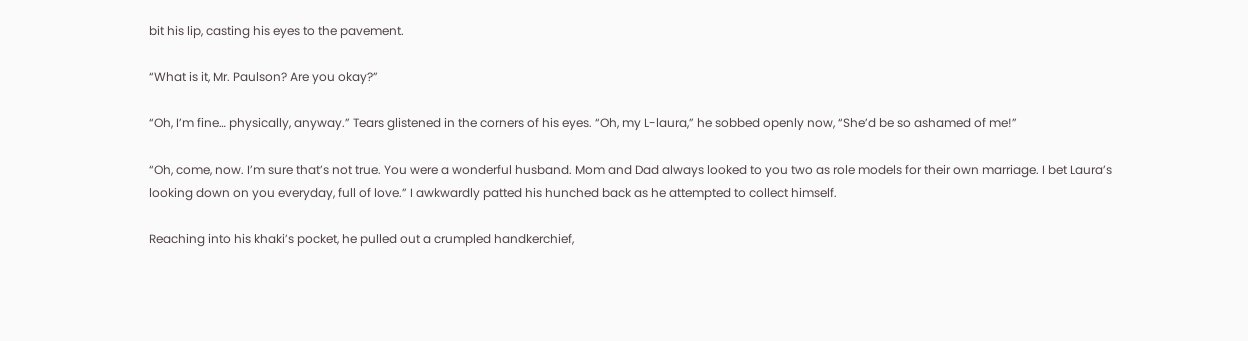bit his lip, casting his eyes to the pavement.

“What is it, Mr. Paulson? Are you okay?”

“Oh, I’m fine… physically, anyway.” Tears glistened in the corners of his eyes. “Oh, my L-laura,” he sobbed openly now, “She’d be so ashamed of me!”

“Oh, come, now. I’m sure that’s not true. You were a wonderful husband. Mom and Dad always looked to you two as role models for their own marriage. I bet Laura’s looking down on you everyday, full of love.” I awkwardly patted his hunched back as he attempted to collect himself.

Reaching into his khaki’s pocket, he pulled out a crumpled handkerchief,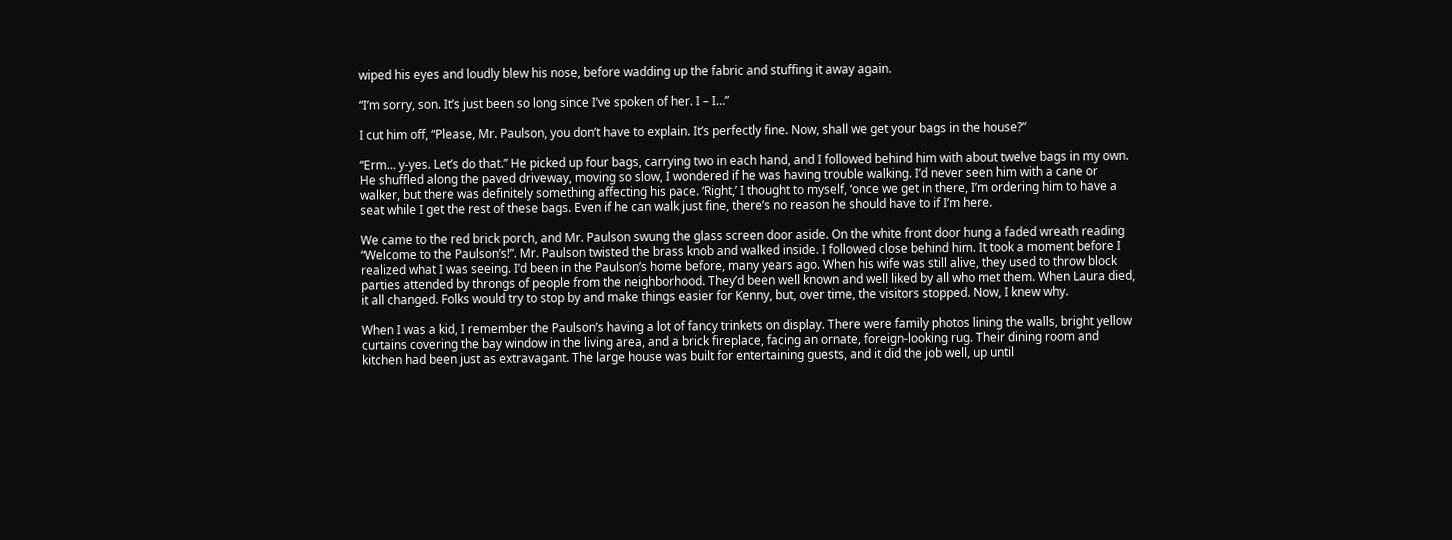wiped his eyes and loudly blew his nose, before wadding up the fabric and stuffing it away again.

“I’m sorry, son. It’s just been so long since I’ve spoken of her. I – I…”

I cut him off, “Please, Mr. Paulson, you don’t have to explain. It’s perfectly fine. Now, shall we get your bags in the house?”

“Erm… y-yes. Let’s do that.” He picked up four bags, carrying two in each hand, and I followed behind him with about twelve bags in my own. He shuffled along the paved driveway, moving so slow, I wondered if he was having trouble walking. I’d never seen him with a cane or walker, but there was definitely something affecting his pace. ‘Right,’ I thought to myself, ‘once we get in there, I’m ordering him to have a seat while I get the rest of these bags. Even if he can walk just fine, there’s no reason he should have to if I’m here.

We came to the red brick porch, and Mr. Paulson swung the glass screen door aside. On the white front door hung a faded wreath reading “Welcome to the Paulson’s!”. Mr. Paulson twisted the brass knob and walked inside. I followed close behind him. It took a moment before I realized what I was seeing. I’d been in the Paulson’s home before, many years ago. When his wife was still alive, they used to throw block parties attended by throngs of people from the neighborhood. They’d been well known and well liked by all who met them. When Laura died, it all changed. Folks would try to stop by and make things easier for Kenny, but, over time, the visitors stopped. Now, I knew why.

When I was a kid, I remember the Paulson’s having a lot of fancy trinkets on display. There were family photos lining the walls, bright yellow curtains covering the bay window in the living area, and a brick fireplace, facing an ornate, foreign-looking rug. Their dining room and kitchen had been just as extravagant. The large house was built for entertaining guests, and it did the job well, up until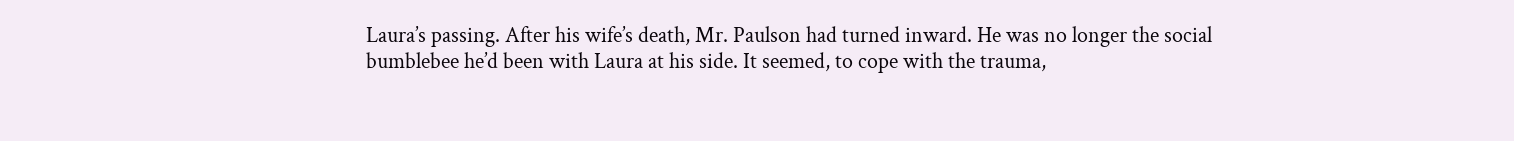Laura’s passing. After his wife’s death, Mr. Paulson had turned inward. He was no longer the social bumblebee he’d been with Laura at his side. It seemed, to cope with the trauma,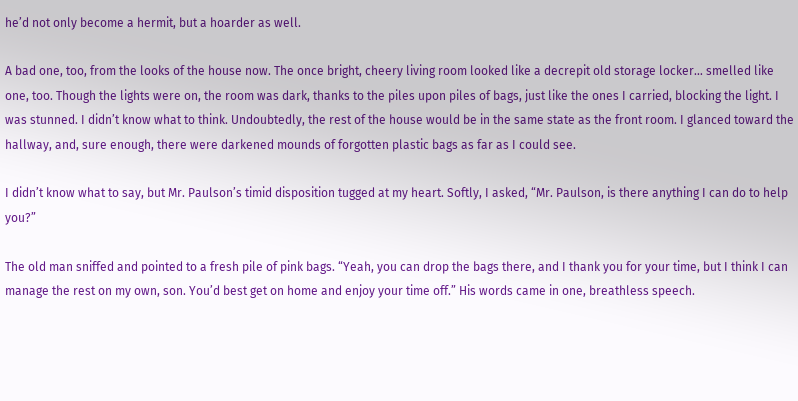he’d not only become a hermit, but a hoarder as well.

A bad one, too, from the looks of the house now. The once bright, cheery living room looked like a decrepit old storage locker… smelled like one, too. Though the lights were on, the room was dark, thanks to the piles upon piles of bags, just like the ones I carried, blocking the light. I was stunned. I didn’t know what to think. Undoubtedly, the rest of the house would be in the same state as the front room. I glanced toward the hallway, and, sure enough, there were darkened mounds of forgotten plastic bags as far as I could see.

I didn’t know what to say, but Mr. Paulson’s timid disposition tugged at my heart. Softly, I asked, “Mr. Paulson, is there anything I can do to help you?”

The old man sniffed and pointed to a fresh pile of pink bags. “Yeah, you can drop the bags there, and I thank you for your time, but I think I can manage the rest on my own, son. You’d best get on home and enjoy your time off.” His words came in one, breathless speech.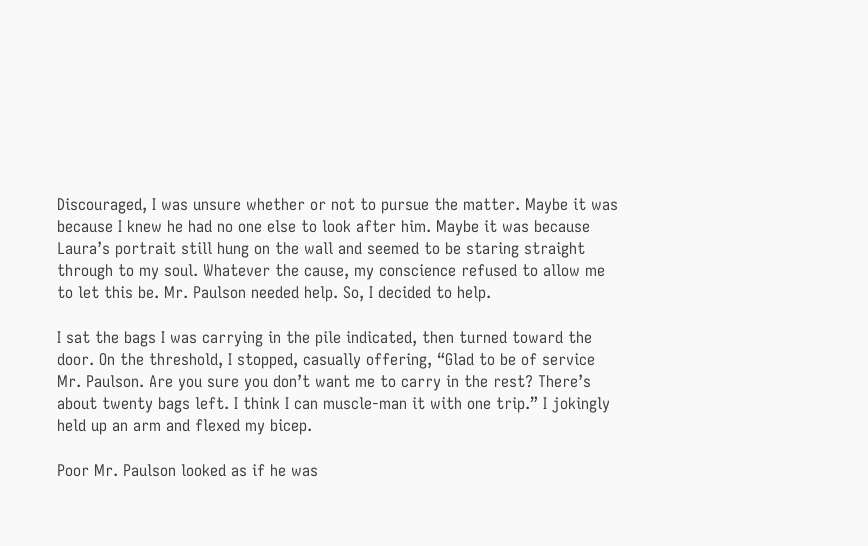Discouraged, I was unsure whether or not to pursue the matter. Maybe it was because I knew he had no one else to look after him. Maybe it was because Laura’s portrait still hung on the wall and seemed to be staring straight through to my soul. Whatever the cause, my conscience refused to allow me to let this be. Mr. Paulson needed help. So, I decided to help.

I sat the bags I was carrying in the pile indicated, then turned toward the door. On the threshold, I stopped, casually offering, “Glad to be of service Mr. Paulson. Are you sure you don’t want me to carry in the rest? There’s about twenty bags left. I think I can muscle-man it with one trip.” I jokingly held up an arm and flexed my bicep.

Poor Mr. Paulson looked as if he was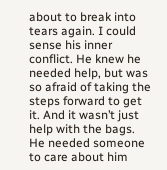about to break into tears again. I could sense his inner conflict. He knew he needed help, but was so afraid of taking the steps forward to get it. And it wasn’t just help with the bags. He needed someone to care about him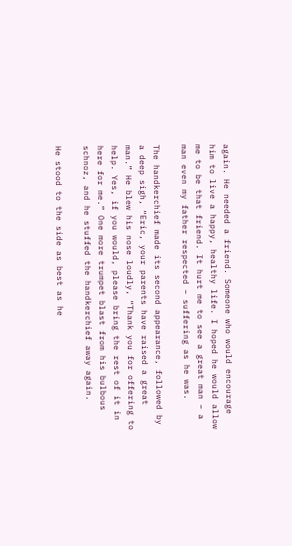again. He needed a friend. Someone who would encourage him to live a happy, healthy life. I hoped he would allow me to be that friend. It hurt me to see a great man – a man even my father respected – suffering as he was.

The handkerchief made its second appearance, followed by a deep sigh, “Eric, your parents have raised a great man.” He blew his nose loudly, “Thank you for offering to help. Yes, if you would, please bring the rest of it in here for me.” One more trumpet blast from his bulbous schnoz, and he stuffed the handkerchief away again.

He stood to the side as best as he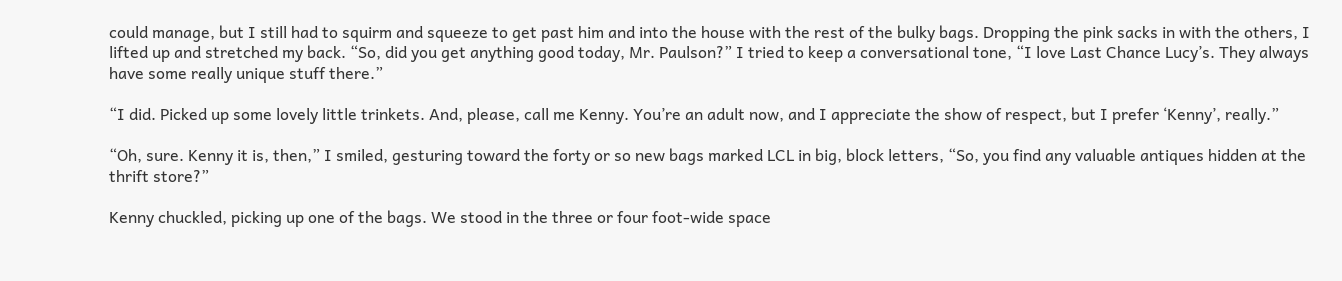could manage, but I still had to squirm and squeeze to get past him and into the house with the rest of the bulky bags. Dropping the pink sacks in with the others, I lifted up and stretched my back. “So, did you get anything good today, Mr. Paulson?” I tried to keep a conversational tone, “I love Last Chance Lucy’s. They always have some really unique stuff there.”

“I did. Picked up some lovely little trinkets. And, please, call me Kenny. You’re an adult now, and I appreciate the show of respect, but I prefer ‘Kenny’, really.”

“Oh, sure. Kenny it is, then,” I smiled, gesturing toward the forty or so new bags marked LCL in big, block letters, “So, you find any valuable antiques hidden at the thrift store?”

Kenny chuckled, picking up one of the bags. We stood in the three or four foot-wide space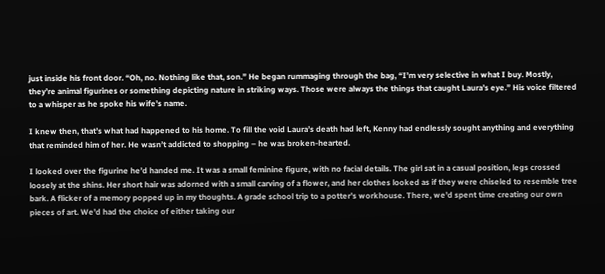just inside his front door. “Oh, no. Nothing like that, son.” He began rummaging through the bag, “I’m very selective in what I buy. Mostly, they’re animal figurines or something depicting nature in striking ways. Those were always the things that caught Laura’s eye.” His voice filtered to a whisper as he spoke his wife’s name.

I knew then, that’s what had happened to his home. To fill the void Laura’s death had left, Kenny had endlessly sought anything and everything that reminded him of her. He wasn’t addicted to shopping – he was broken-hearted.

I looked over the figurine he’d handed me. It was a small feminine figure, with no facial details. The girl sat in a casual position, legs crossed loosely at the shins. Her short hair was adorned with a small carving of a flower, and her clothes looked as if they were chiseled to resemble tree bark. A flicker of a memory popped up in my thoughts. A grade school trip to a potter’s workhouse. There, we’d spent time creating our own pieces of art. We’d had the choice of either taking our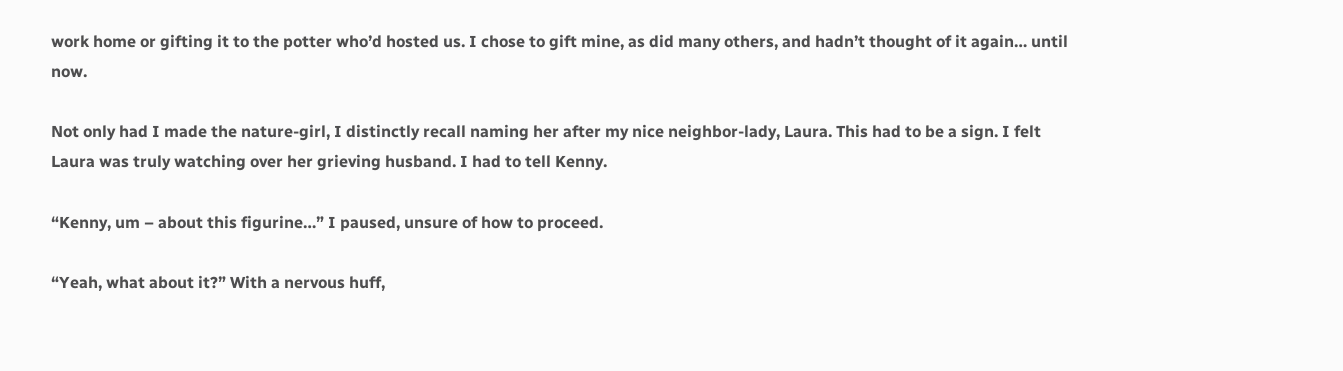work home or gifting it to the potter who’d hosted us. I chose to gift mine, as did many others, and hadn’t thought of it again… until now.

Not only had I made the nature-girl, I distinctly recall naming her after my nice neighbor-lady, Laura. This had to be a sign. I felt Laura was truly watching over her grieving husband. I had to tell Kenny.

“Kenny, um – about this figurine…” I paused, unsure of how to proceed.

“Yeah, what about it?” With a nervous huff,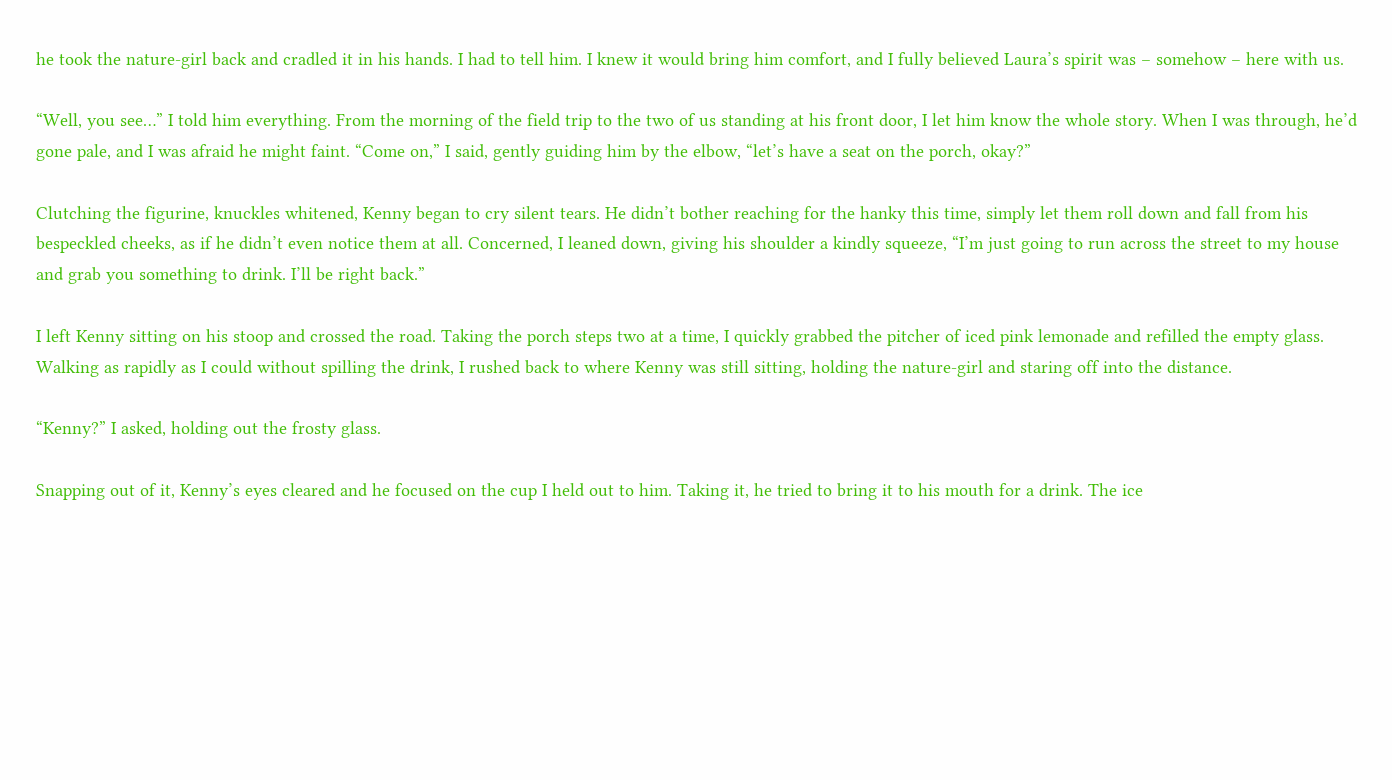he took the nature-girl back and cradled it in his hands. I had to tell him. I knew it would bring him comfort, and I fully believed Laura’s spirit was – somehow – here with us.

“Well, you see…” I told him everything. From the morning of the field trip to the two of us standing at his front door, I let him know the whole story. When I was through, he’d gone pale, and I was afraid he might faint. “Come on,” I said, gently guiding him by the elbow, “let’s have a seat on the porch, okay?”

Clutching the figurine, knuckles whitened, Kenny began to cry silent tears. He didn’t bother reaching for the hanky this time, simply let them roll down and fall from his bespeckled cheeks, as if he didn’t even notice them at all. Concerned, I leaned down, giving his shoulder a kindly squeeze, “I’m just going to run across the street to my house and grab you something to drink. I’ll be right back.”

I left Kenny sitting on his stoop and crossed the road. Taking the porch steps two at a time, I quickly grabbed the pitcher of iced pink lemonade and refilled the empty glass. Walking as rapidly as I could without spilling the drink, I rushed back to where Kenny was still sitting, holding the nature-girl and staring off into the distance.

“Kenny?” I asked, holding out the frosty glass.

Snapping out of it, Kenny’s eyes cleared and he focused on the cup I held out to him. Taking it, he tried to bring it to his mouth for a drink. The ice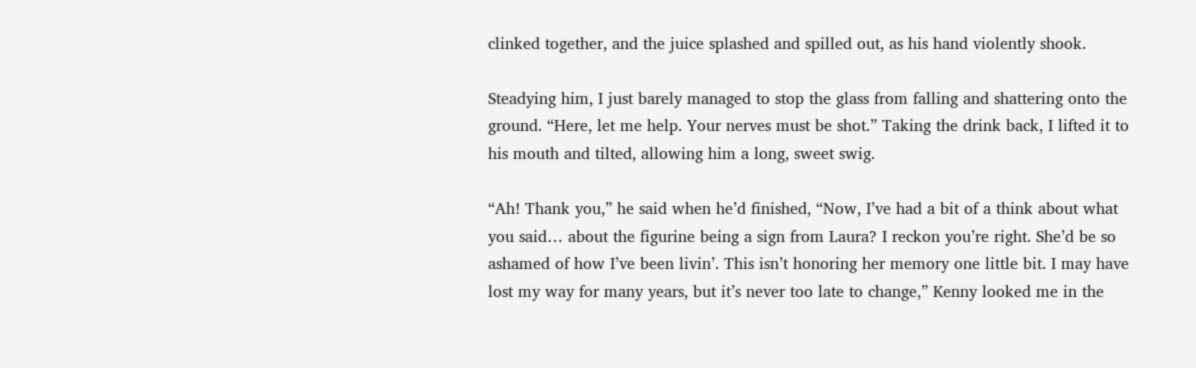clinked together, and the juice splashed and spilled out, as his hand violently shook.

Steadying him, I just barely managed to stop the glass from falling and shattering onto the ground. “Here, let me help. Your nerves must be shot.” Taking the drink back, I lifted it to his mouth and tilted, allowing him a long, sweet swig.

“Ah! Thank you,” he said when he’d finished, “Now, I’ve had a bit of a think about what you said… about the figurine being a sign from Laura? I reckon you’re right. She’d be so ashamed of how I’ve been livin’. This isn’t honoring her memory one little bit. I may have lost my way for many years, but it’s never too late to change,” Kenny looked me in the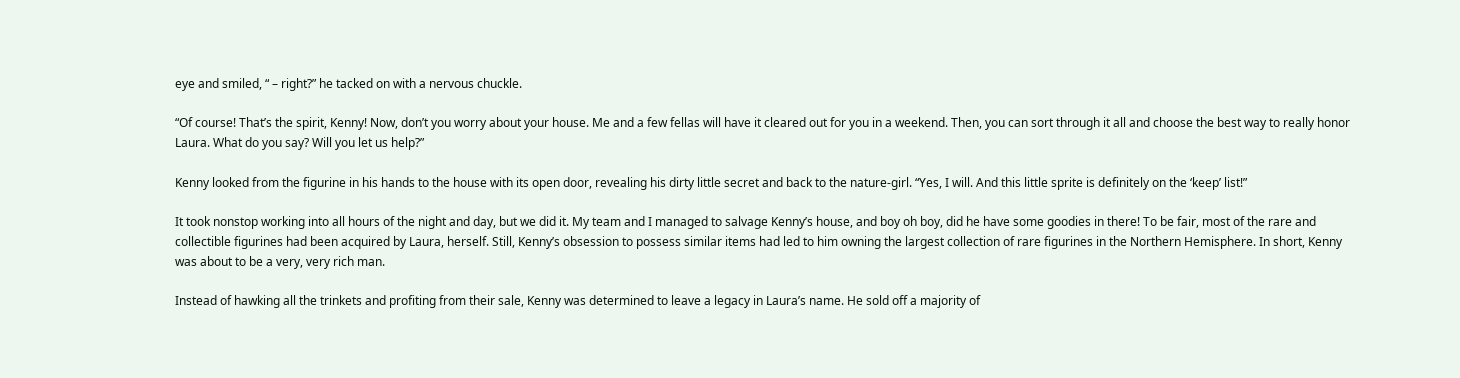eye and smiled, “ – right?” he tacked on with a nervous chuckle.

“Of course! That’s the spirit, Kenny! Now, don’t you worry about your house. Me and a few fellas will have it cleared out for you in a weekend. Then, you can sort through it all and choose the best way to really honor Laura. What do you say? Will you let us help?”

Kenny looked from the figurine in his hands to the house with its open door, revealing his dirty little secret and back to the nature-girl. “Yes, I will. And this little sprite is definitely on the ‘keep’ list!”

It took nonstop working into all hours of the night and day, but we did it. My team and I managed to salvage Kenny’s house, and boy oh boy, did he have some goodies in there! To be fair, most of the rare and collectible figurines had been acquired by Laura, herself. Still, Kenny’s obsession to possess similar items had led to him owning the largest collection of rare figurines in the Northern Hemisphere. In short, Kenny was about to be a very, very rich man.

Instead of hawking all the trinkets and profiting from their sale, Kenny was determined to leave a legacy in Laura’s name. He sold off a majority of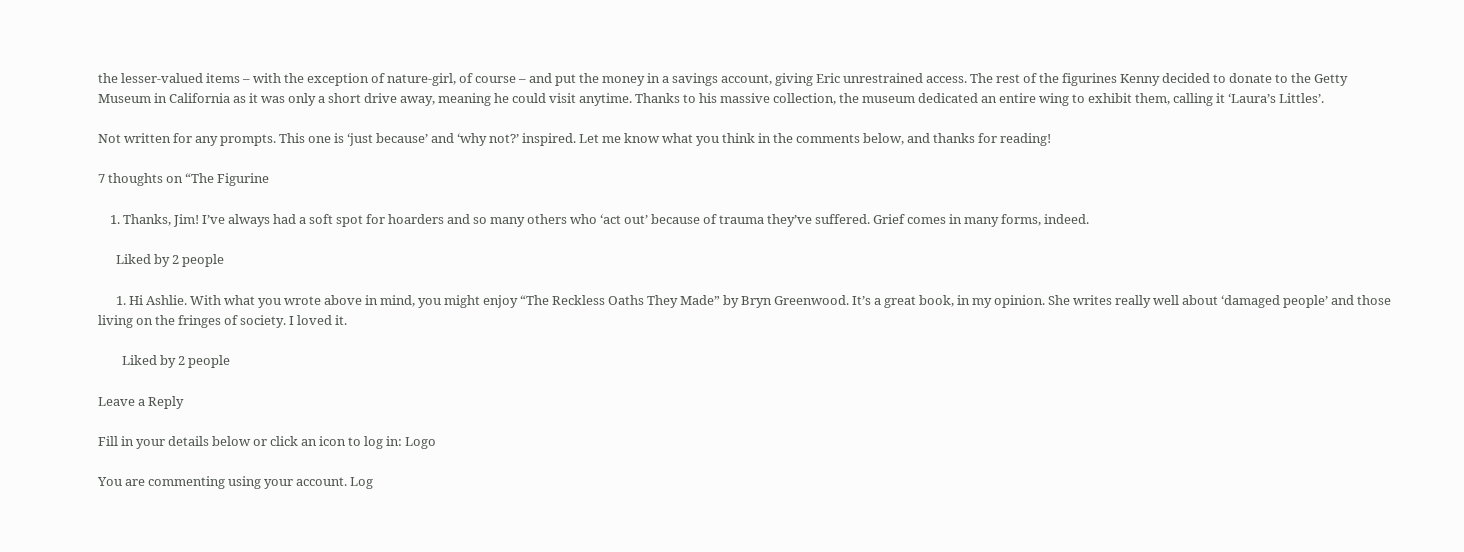the lesser-valued items – with the exception of nature-girl, of course – and put the money in a savings account, giving Eric unrestrained access. The rest of the figurines Kenny decided to donate to the Getty Museum in California as it was only a short drive away, meaning he could visit anytime. Thanks to his massive collection, the museum dedicated an entire wing to exhibit them, calling it ‘Laura’s Littles’.

Not written for any prompts. This one is ‘just because’ and ‘why not?’ inspired. Let me know what you think in the comments below, and thanks for reading!

7 thoughts on “The Figurine

    1. Thanks, Jim! I’ve always had a soft spot for hoarders and so many others who ‘act out’ because of trauma they’ve suffered. Grief comes in many forms, indeed.

      Liked by 2 people

      1. Hi Ashlie. With what you wrote above in mind, you might enjoy “The Reckless Oaths They Made” by Bryn Greenwood. It’s a great book, in my opinion. She writes really well about ‘damaged people’ and those living on the fringes of society. I loved it.

        Liked by 2 people

Leave a Reply

Fill in your details below or click an icon to log in: Logo

You are commenting using your account. Log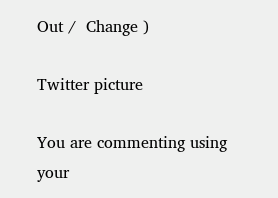Out /  Change )

Twitter picture

You are commenting using your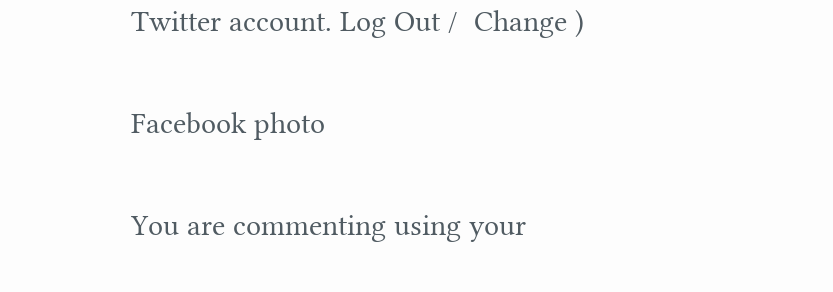Twitter account. Log Out /  Change )

Facebook photo

You are commenting using your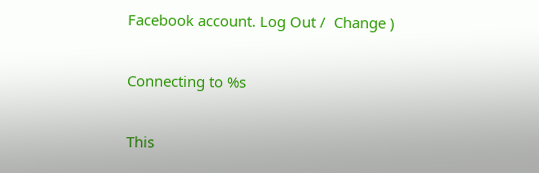Facebook account. Log Out /  Change )

Connecting to %s

This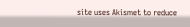site uses Akismet to reduce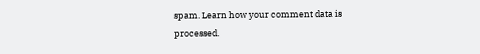spam. Learn how your comment data is processed.